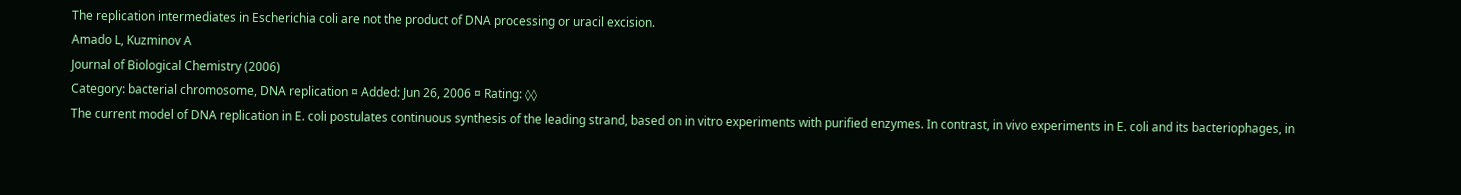The replication intermediates in Escherichia coli are not the product of DNA processing or uracil excision.
Amado L, Kuzminov A
Journal of Biological Chemistry (2006)
Category: bacterial chromosome, DNA replication ¤ Added: Jun 26, 2006 ¤ Rating: ◊◊
The current model of DNA replication in E. coli postulates continuous synthesis of the leading strand, based on in vitro experiments with purified enzymes. In contrast, in vivo experiments in E. coli and its bacteriophages, in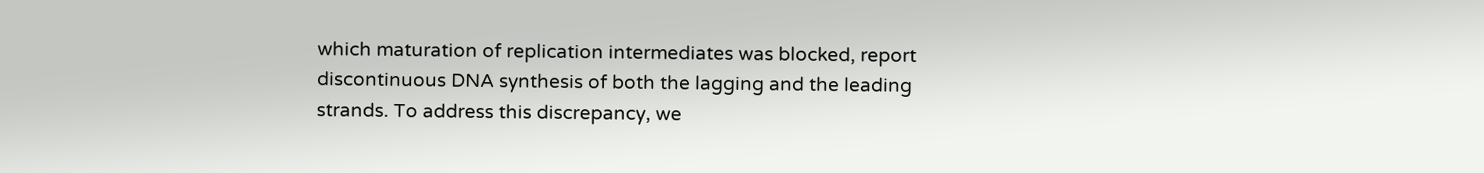which maturation of replication intermediates was blocked, report discontinuous DNA synthesis of both the lagging and the leading strands. To address this discrepancy, we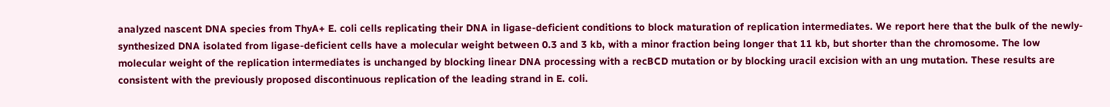analyzed nascent DNA species from ThyA+ E. coli cells replicating their DNA in ligase-deficient conditions to block maturation of replication intermediates. We report here that the bulk of the newly-synthesized DNA isolated from ligase-deficient cells have a molecular weight between 0.3 and 3 kb, with a minor fraction being longer that 11 kb, but shorter than the chromosome. The low molecular weight of the replication intermediates is unchanged by blocking linear DNA processing with a recBCD mutation or by blocking uracil excision with an ung mutation. These results are consistent with the previously proposed discontinuous replication of the leading strand in E. coli.